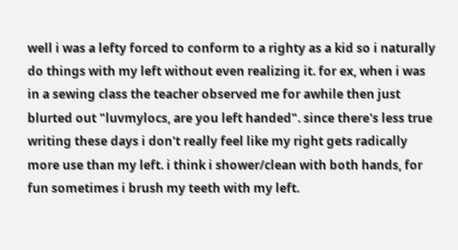well i was a lefty forced to conform to a righty as a kid so i naturally do things with my left without even realizing it. for ex, when i was in a sewing class the teacher observed me for awhile then just blurted out "luvmylocs, are you left handed". since there's less true writing these days i don't really feel like my right gets radically more use than my left. i think i shower/clean with both hands, for fun sometimes i brush my teeth with my left.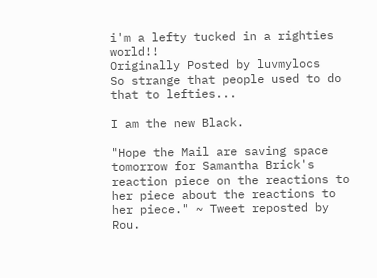i'm a lefty tucked in a righties world!!
Originally Posted by luvmylocs
So strange that people used to do that to lefties...

I am the new Black.

"Hope the Mail are saving space tomorrow for Samantha Brick's reaction piece on the reactions to her piece about the reactions to her piece." ~ Tweet reposted by Rou.